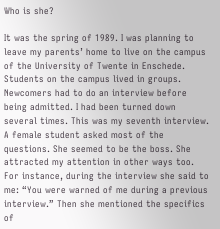Who is she?

It was the spring of 1989. I was planning to leave my parents’ home to live on the campus of the University of Twente in Enschede. Students on the campus lived in groups. Newcomers had to do an interview before being admitted. I had been turned down several times. This was my seventh interview. A female student asked most of the questions. She seemed to be the boss. She attracted my attention in other ways too. For instance, during the interview she said to me: “You were warned of me during a previous interview.” Then she mentioned the specifics of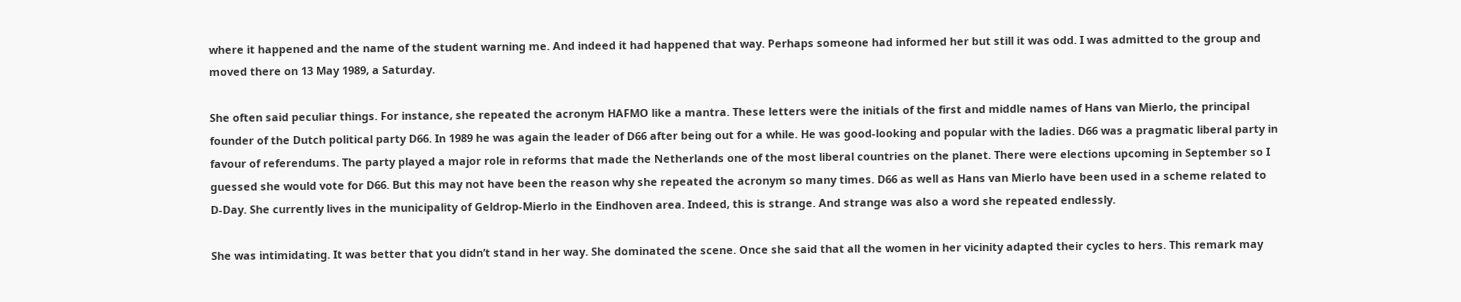where it happened and the name of the student warning me. And indeed it had happened that way. Perhaps someone had informed her but still it was odd. I was admitted to the group and moved there on 13 May 1989, a Saturday.

She often said peculiar things. For instance, she repeated the acronym HAFMO like a mantra. These letters were the initials of the first and middle names of Hans van Mierlo, the principal founder of the Dutch political party D66. In 1989 he was again the leader of D66 after being out for a while. He was good-looking and popular with the ladies. D66 was a pragmatic liberal party in favour of referendums. The party played a major role in reforms that made the Netherlands one of the most liberal countries on the planet. There were elections upcoming in September so I guessed she would vote for D66. But this may not have been the reason why she repeated the acronym so many times. D66 as well as Hans van Mierlo have been used in a scheme related to D-Day. She currently lives in the municipality of Geldrop-Mierlo in the Eindhoven area. Indeed, this is strange. And strange was also a word she repeated endlessly.

She was intimidating. It was better that you didn’t stand in her way. She dominated the scene. Once she said that all the women in her vicinity adapted their cycles to hers. This remark may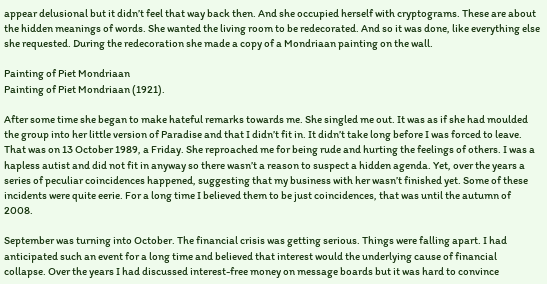appear delusional but it didn’t feel that way back then. And she occupied herself with cryptograms. These are about the hidden meanings of words. She wanted the living room to be redecorated. And so it was done, like everything else she requested. During the redecoration she made a copy of a Mondriaan painting on the wall.

Painting of Piet Mondriaan
Painting of Piet Mondriaan (1921).

After some time she began to make hateful remarks towards me. She singled me out. It was as if she had moulded the group into her little version of Paradise and that I didn’t fit in. It didn’t take long before I was forced to leave. That was on 13 October 1989, a Friday. She reproached me for being rude and hurting the feelings of others. I was a hapless autist and did not fit in anyway so there wasn’t a reason to suspect a hidden agenda. Yet, over the years a series of peculiar coincidences happened, suggesting that my business with her wasn’t finished yet. Some of these incidents were quite eerie. For a long time I believed them to be just coincidences, that was until the autumn of 2008.

September was turning into October. The financial crisis was getting serious. Things were falling apart. I had anticipated such an event for a long time and believed that interest would the underlying cause of financial collapse. Over the years I had discussed interest-free money on message boards but it was hard to convince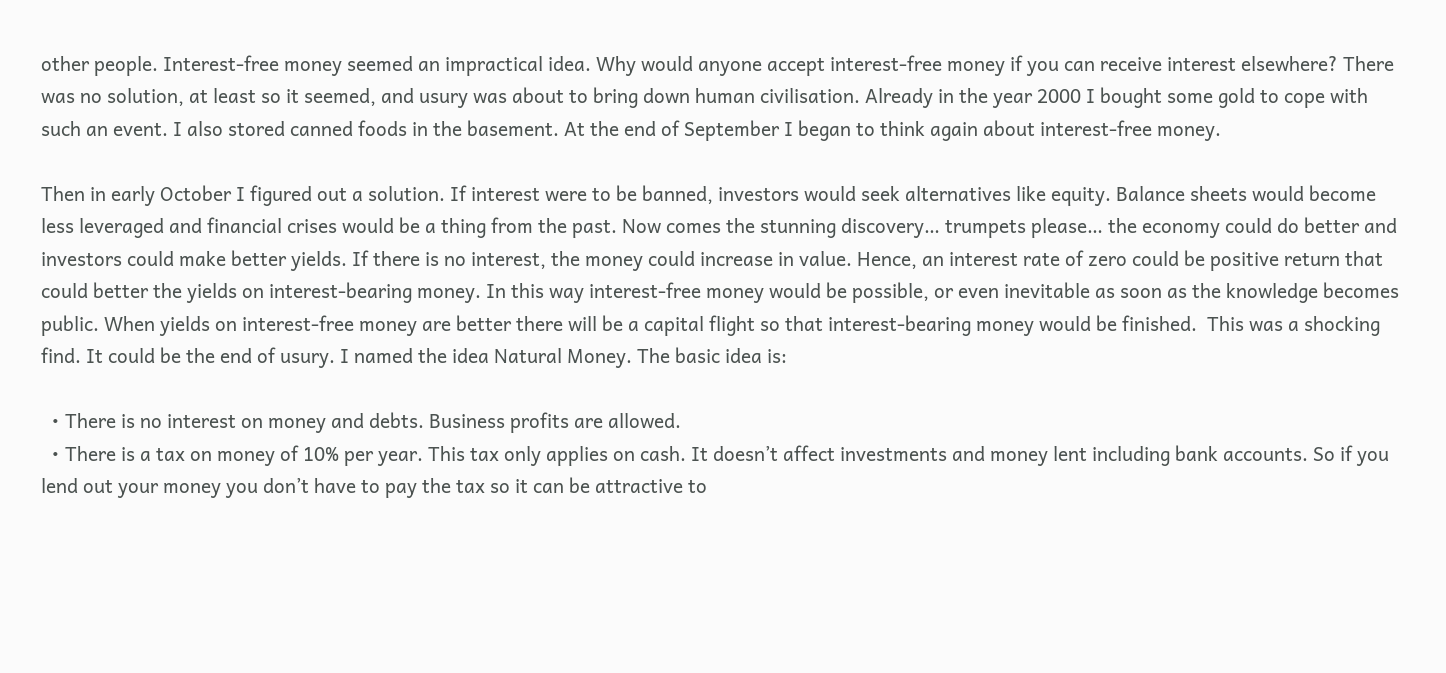other people. Interest-free money seemed an impractical idea. Why would anyone accept interest-free money if you can receive interest elsewhere? There was no solution, at least so it seemed, and usury was about to bring down human civilisation. Already in the year 2000 I bought some gold to cope with such an event. I also stored canned foods in the basement. At the end of September I began to think again about interest-free money.

Then in early October I figured out a solution. If interest were to be banned, investors would seek alternatives like equity. Balance sheets would become less leveraged and financial crises would be a thing from the past. Now comes the stunning discovery… trumpets please… the economy could do better and investors could make better yields. If there is no interest, the money could increase in value. Hence, an interest rate of zero could be positive return that could better the yields on interest-bearing money. In this way interest-free money would be possible, or even inevitable as soon as the knowledge becomes public. When yields on interest-free money are better there will be a capital flight so that interest-bearing money would be finished.  This was a shocking find. It could be the end of usury. I named the idea Natural Money. The basic idea is:

  • There is no interest on money and debts. Business profits are allowed.
  • There is a tax on money of 10% per year. This tax only applies on cash. It doesn’t affect investments and money lent including bank accounts. So if you lend out your money you don’t have to pay the tax so it can be attractive to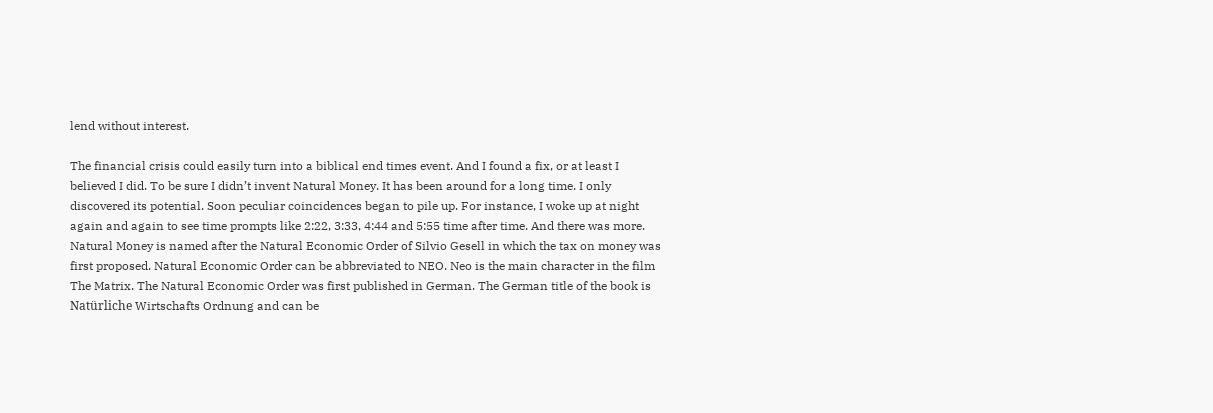lend without interest.

The financial crisis could easily turn into a biblical end times event. And I found a fix, or at least I believed I did. To be sure I didn’t invent Natural Money. It has been around for a long time. I only discovered its potential. Soon peculiar coincidences began to pile up. For instance, I woke up at night again and again to see time prompts like 2:22, 3:33, 4:44 and 5:55 time after time. And there was more. Natural Money is named after the Natural Economic Order of Silvio Gesell in which the tax on money was first proposed. Natural Economic Order can be abbreviated to NEO. Neo is the main character in the film The Matrix. The Natural Economic Order was first published in German. The German title of the book is Natürliche Wirtschafts Ordnung and can be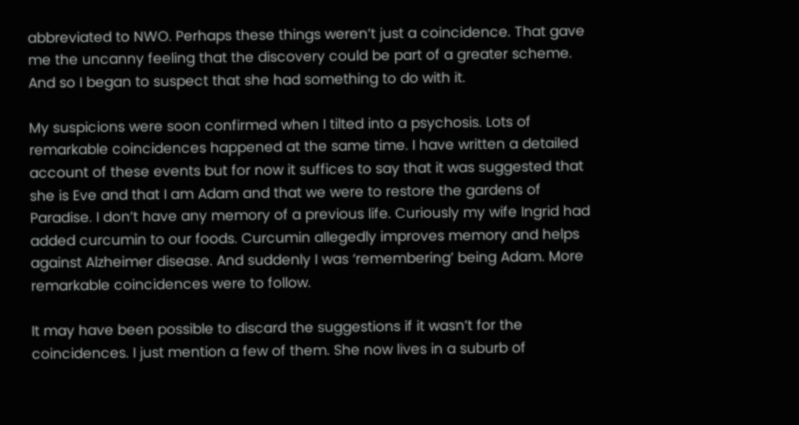abbreviated to NWO. Perhaps these things weren’t just a coincidence. That gave me the uncanny feeling that the discovery could be part of a greater scheme. And so I began to suspect that she had something to do with it.

My suspicions were soon confirmed when I tilted into a psychosis. Lots of remarkable coincidences happened at the same time. I have written a detailed account of these events but for now it suffices to say that it was suggested that she is Eve and that I am Adam and that we were to restore the gardens of Paradise. I don’t have any memory of a previous life. Curiously my wife Ingrid had added curcumin to our foods. Curcumin allegedly improves memory and helps against Alzheimer disease. And suddenly I was ‘remembering’ being Adam. More remarkable coincidences were to follow.

It may have been possible to discard the suggestions if it wasn’t for the coincidences. I just mention a few of them. She now lives in a suburb of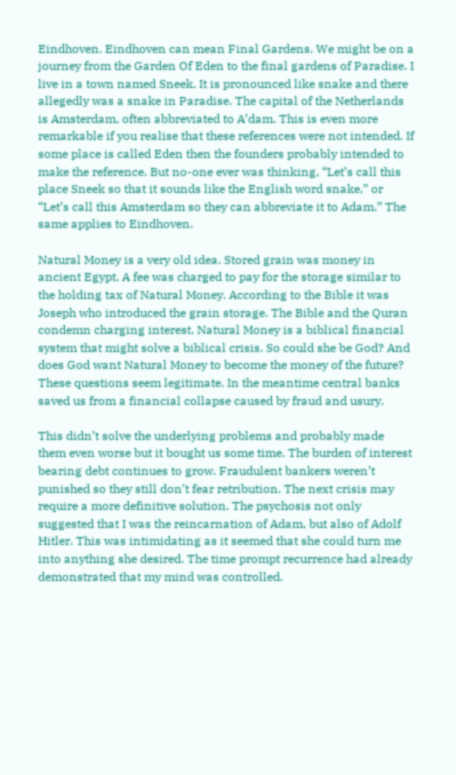Eindhoven. Eindhoven can mean Final Gardens. We might be on a journey from the Garden Of Eden to the final gardens of Paradise. I live in a town named Sneek. It is pronounced like snake and there allegedly was a snake in Paradise. The capital of the Netherlands is Amsterdam, often abbreviated to A’dam. This is even more remarkable if you realise that these references were not intended. If some place is called Eden then the founders probably intended to make the reference. But no-one ever was thinking, “Let’s call this place Sneek so that it sounds like the English word snake,” or “Let’s call this Amsterdam so they can abbreviate it to Adam.” The same applies to Eindhoven.

Natural Money is a very old idea. Stored grain was money in ancient Egypt. A fee was charged to pay for the storage similar to the holding tax of Natural Money. According to the Bible it was Joseph who introduced the grain storage. The Bible and the Quran condemn charging interest. Natural Money is a biblical financial system that might solve a biblical crisis. So could she be God? And does God want Natural Money to become the money of the future? These questions seem legitimate. In the meantime central banks saved us from a financial collapse caused by fraud and usury.

This didn’t solve the underlying problems and probably made them even worse but it bought us some time. The burden of interest bearing debt continues to grow. Fraudulent bankers weren’t punished so they still don’t fear retribution. The next crisis may require a more definitive solution. The psychosis not only suggested that I was the reincarnation of Adam, but also of Adolf Hitler. This was intimidating as it seemed that she could turn me into anything she desired. The time prompt recurrence had already demonstrated that my mind was controlled.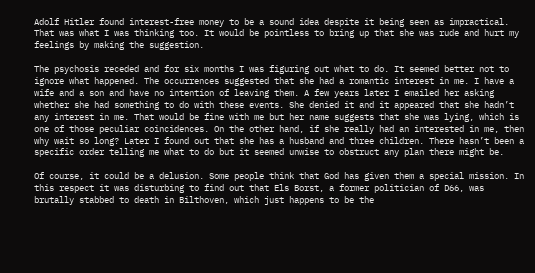Adolf Hitler found interest-free money to be a sound idea despite it being seen as impractical. That was what I was thinking too. It would be pointless to bring up that she was rude and hurt my feelings by making the suggestion.

The psychosis receded and for six months I was figuring out what to do. It seemed better not to ignore what happened. The occurrences suggested that she had a romantic interest in me. I have a wife and a son and have no intention of leaving them. A few years later I emailed her asking whether she had something to do with these events. She denied it and it appeared that she hadn’t any interest in me. That would be fine with me but her name suggests that she was lying, which is one of those peculiar coincidences. On the other hand, if she really had an interested in me, then why wait so long? Later I found out that she has a husband and three children. There hasn’t been a specific order telling me what to do but it seemed unwise to obstruct any plan there might be.

Of course, it could be a delusion. Some people think that God has given them a special mission. In this respect it was disturbing to find out that Els Borst, a former politician of D66, was brutally stabbed to death in Bilthoven, which just happens to be the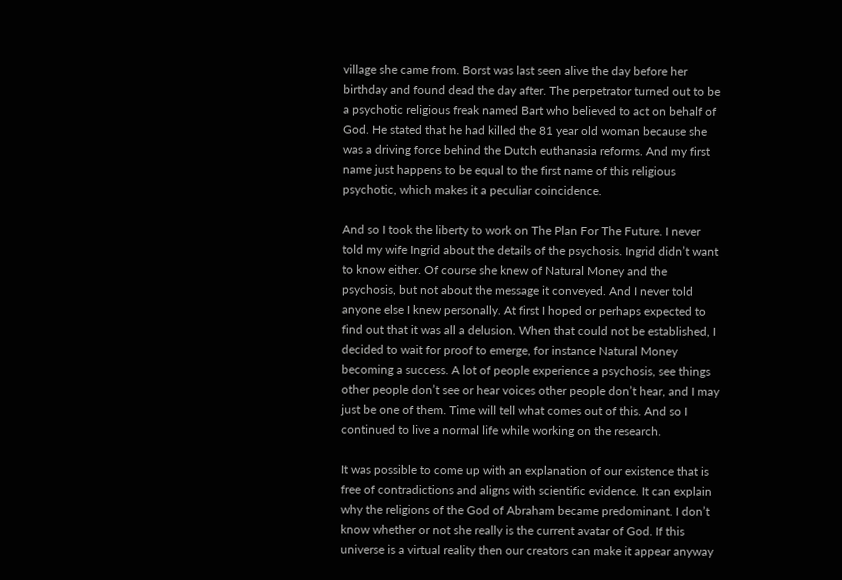village she came from. Borst was last seen alive the day before her birthday and found dead the day after. The perpetrator turned out to be a psychotic religious freak named Bart who believed to act on behalf of God. He stated that he had killed the 81 year old woman because she was a driving force behind the Dutch euthanasia reforms. And my first name just happens to be equal to the first name of this religious psychotic, which makes it a peculiar coincidence.

And so I took the liberty to work on The Plan For The Future. I never told my wife Ingrid about the details of the psychosis. Ingrid didn’t want to know either. Of course she knew of Natural Money and the psychosis, but not about the message it conveyed. And I never told anyone else I knew personally. At first I hoped or perhaps expected to find out that it was all a delusion. When that could not be established, I decided to wait for proof to emerge, for instance Natural Money becoming a success. A lot of people experience a psychosis, see things other people don’t see or hear voices other people don’t hear, and I may just be one of them. Time will tell what comes out of this. And so I continued to live a normal life while working on the research.

It was possible to come up with an explanation of our existence that is free of contradictions and aligns with scientific evidence. It can explain why the religions of the God of Abraham became predominant. I don’t know whether or not she really is the current avatar of God. If this universe is a virtual reality then our creators can make it appear anyway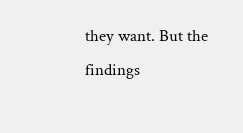they want. But the findings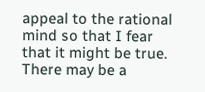appeal to the rational mind so that I fear that it might be true. There may be a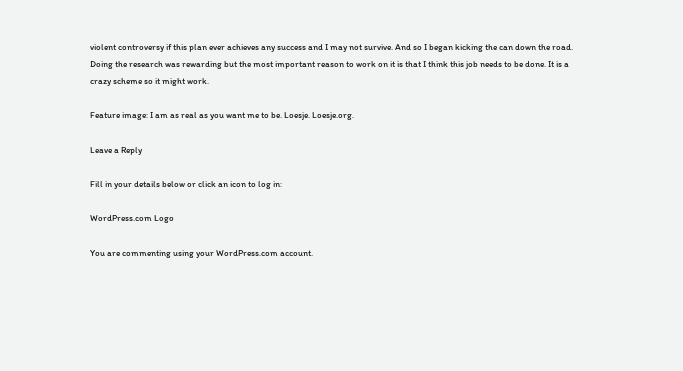violent controversy if this plan ever achieves any success and I may not survive. And so I began kicking the can down the road. Doing the research was rewarding but the most important reason to work on it is that I think this job needs to be done. It is a crazy scheme so it might work.

Feature image: I am as real as you want me to be. Loesje. Loesje.org.

Leave a Reply

Fill in your details below or click an icon to log in:

WordPress.com Logo

You are commenting using your WordPress.com account.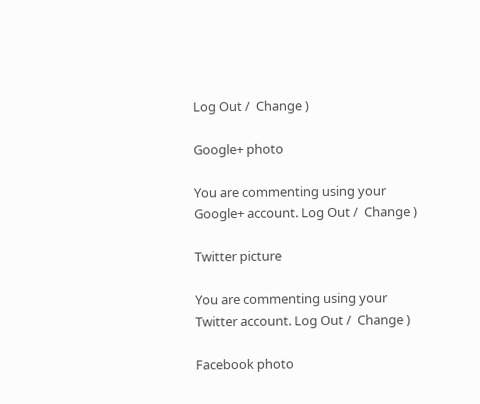Log Out /  Change )

Google+ photo

You are commenting using your Google+ account. Log Out /  Change )

Twitter picture

You are commenting using your Twitter account. Log Out /  Change )

Facebook photo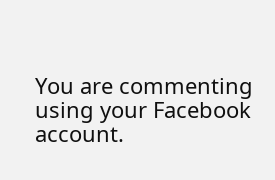You are commenting using your Facebook account.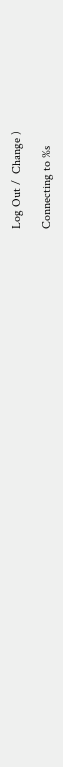Log Out /  Change )

Connecting to %s